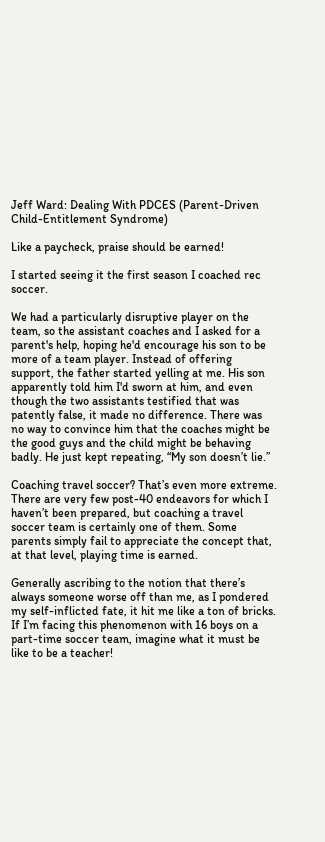Jeff Ward: Dealing With PDCES (Parent-Driven Child-Entitlement Syndrome)

Like a paycheck, praise should be earned!

I started seeing it the first season I coached rec soccer.

We had a particularly disruptive player on the team, so the assistant coaches and I asked for a parent's help, hoping he'd encourage his son to be more of a team player. Instead of offering support, the father started yelling at me. His son apparently told him I'd sworn at him, and even though the two assistants testified that was patently false, it made no difference. There was no way to convince him that the coaches might be the good guys and the child might be behaving badly. He just kept repeating, “My son doesn’t lie.”

Coaching travel soccer? That’s even more extreme. There are very few post-40 endeavors for which I haven’t been prepared, but coaching a travel soccer team is certainly one of them. Some parents simply fail to appreciate the concept that, at that level, playing time is earned.

Generally ascribing to the notion that there’s always someone worse off than me, as I pondered my self-inflicted fate, it hit me like a ton of bricks. If I’m facing this phenomenon with 16 boys on a part-time soccer team, imagine what it must be like to be a teacher!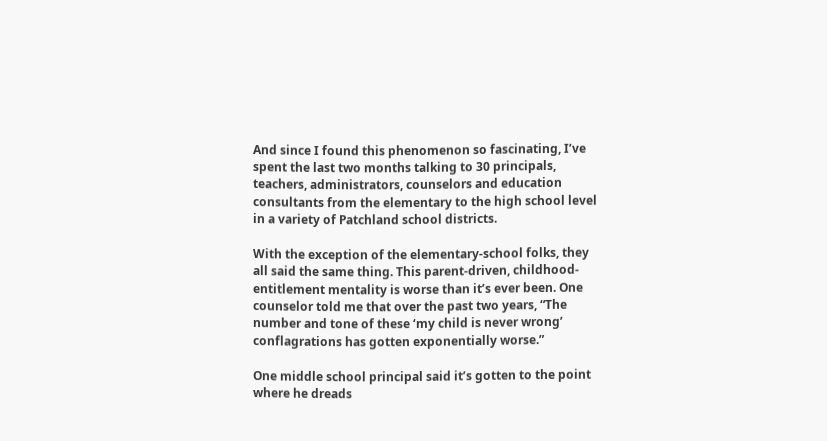And since I found this phenomenon so fascinating, I’ve spent the last two months talking to 30 principals, teachers, administrators, counselors and education consultants from the elementary to the high school level in a variety of Patchland school districts.

With the exception of the elementary-school folks, they all said the same thing. This parent-driven, childhood-entitlement mentality is worse than it’s ever been. One counselor told me that over the past two years, “The number and tone of these ‘my child is never wrong’ conflagrations has gotten exponentially worse.”

One middle school principal said it’s gotten to the point where he dreads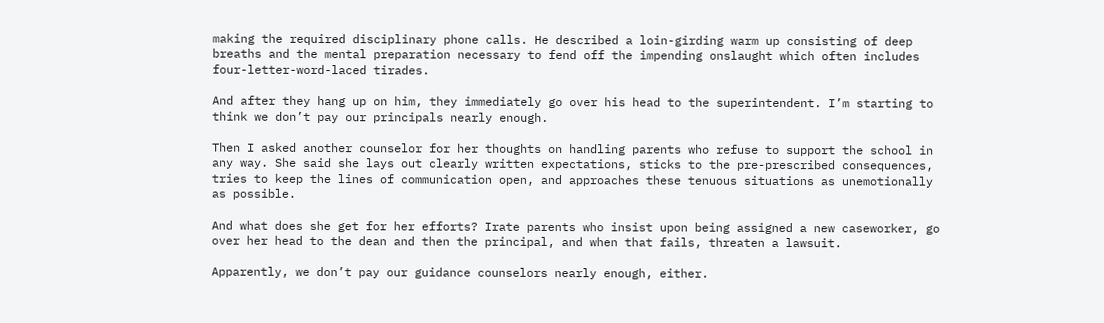making the required disciplinary phone calls. He described a loin-girding warm up consisting of deep breaths and the mental preparation necessary to fend off the impending onslaught which often includes four-letter-word-laced tirades.

And after they hang up on him, they immediately go over his head to the superintendent. I’m starting to think we don’t pay our principals nearly enough.

Then I asked another counselor for her thoughts on handling parents who refuse to support the school in any way. She said she lays out clearly written expectations, sticks to the pre-prescribed consequences, tries to keep the lines of communication open, and approaches these tenuous situations as unemotionally as possible.

And what does she get for her efforts? Irate parents who insist upon being assigned a new caseworker, go over her head to the dean and then the principal, and when that fails, threaten a lawsuit.

Apparently, we don’t pay our guidance counselors nearly enough, either.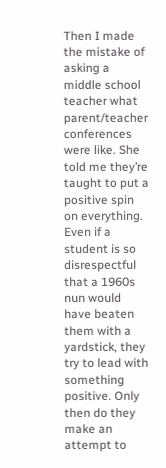Then I made the mistake of asking a middle school teacher what parent/teacher conferences were like. She told me they’re taught to put a positive spin on everything. Even if a student is so disrespectful that a 1960s nun would have beaten them with a yardstick, they try to lead with something positive. Only then do they make an attempt to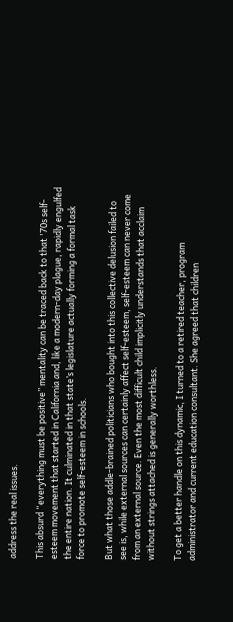address the real issues.

This absurd “everything must be positive” mentality can be traced back to that '70s self-esteem movement that started in California and, like a modern-day plague, rapidly engulfed the entire nation. It culminated in that state’s legislature actually forming a formal task force to promote self-esteem in schools.

But what those addle-brained politicians who bought into this collective delusion failed to see is, while external sources can certainly affect self-esteem, self-esteem can never come from an external source. Even the most difficult child implicitly understands that acclaim without strings attached is generally worthless.

To get a better handle on this dynamic, I turned to a retired teacher, program administrator and current education consultant. She agreed that children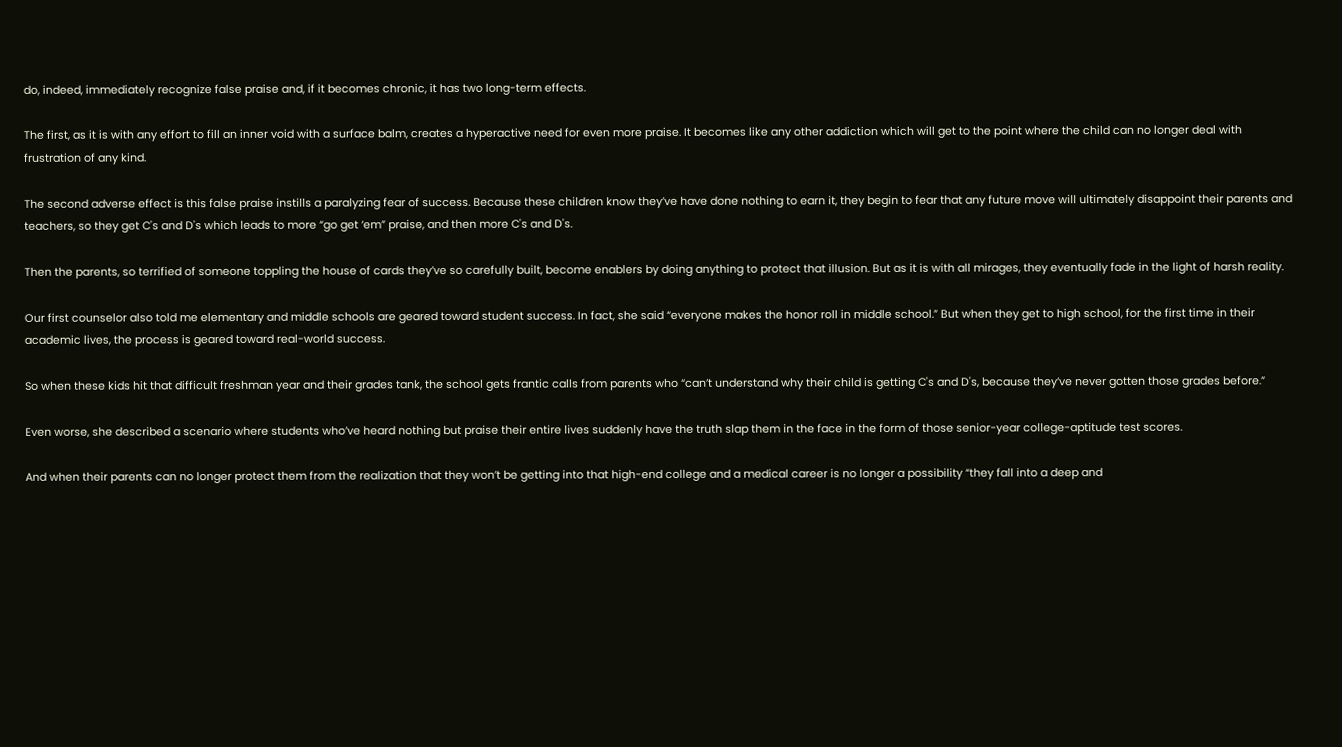do, indeed, immediately recognize false praise and, if it becomes chronic, it has two long-term effects.

The first, as it is with any effort to fill an inner void with a surface balm, creates a hyperactive need for even more praise. It becomes like any other addiction which will get to the point where the child can no longer deal with frustration of any kind.

The second adverse effect is this false praise instills a paralyzing fear of success. Because these children know they’ve have done nothing to earn it, they begin to fear that any future move will ultimately disappoint their parents and teachers, so they get C's and D's which leads to more “go get ‘em” praise, and then more C's and D's.

Then the parents, so terrified of someone toppling the house of cards they’ve so carefully built, become enablers by doing anything to protect that illusion. But as it is with all mirages, they eventually fade in the light of harsh reality.

Our first counselor also told me elementary and middle schools are geared toward student success. In fact, she said “everyone makes the honor roll in middle school.” But when they get to high school, for the first time in their academic lives, the process is geared toward real-world success.

So when these kids hit that difficult freshman year and their grades tank, the school gets frantic calls from parents who “can’t understand why their child is getting C's and D's, because they’ve never gotten those grades before.”

Even worse, she described a scenario where students who’ve heard nothing but praise their entire lives suddenly have the truth slap them in the face in the form of those senior-year college-aptitude test scores.

And when their parents can no longer protect them from the realization that they won’t be getting into that high-end college and a medical career is no longer a possibility “they fall into a deep and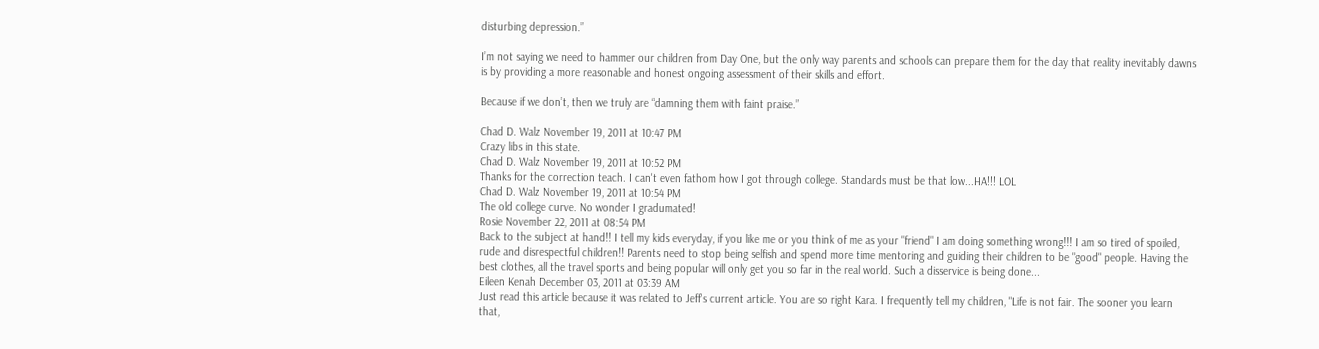disturbing depression.”

I’m not saying we need to hammer our children from Day One, but the only way parents and schools can prepare them for the day that reality inevitably dawns is by providing a more reasonable and honest ongoing assessment of their skills and effort.

Because if we don’t, then we truly are “damning them with faint praise.”

Chad D. Walz November 19, 2011 at 10:47 PM
Crazy libs in this state.
Chad D. Walz November 19, 2011 at 10:52 PM
Thanks for the correction teach. I can't even fathom how I got through college. Standards must be that low...HA!!! LOL
Chad D. Walz November 19, 2011 at 10:54 PM
The old college curve. No wonder I gradumated!
Rosie November 22, 2011 at 08:54 PM
Back to the subject at hand!! I tell my kids everyday, if you like me or you think of me as your "friend" I am doing something wrong!!! I am so tired of spoiled, rude and disrespectful children!! Parents need to stop being selfish and spend more time mentoring and guiding their children to be "good" people. Having the best clothes, all the travel sports and being popular will only get you so far in the real world. Such a disservice is being done...
Eileen Kenah December 03, 2011 at 03:39 AM
Just read this article because it was related to Jeff's current article. You are so right Kara. I frequently tell my children, "Life is not fair. The sooner you learn that,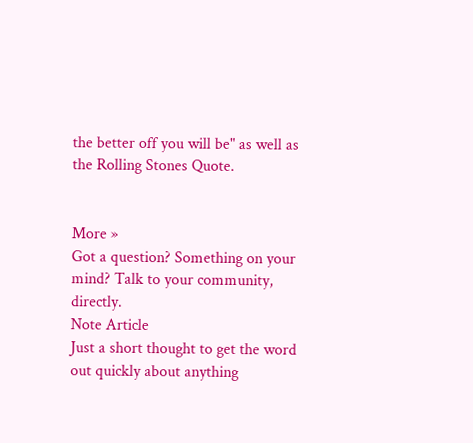the better off you will be" as well as the Rolling Stones Quote.


More »
Got a question? Something on your mind? Talk to your community, directly.
Note Article
Just a short thought to get the word out quickly about anything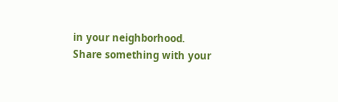in your neighborhood.
Share something with your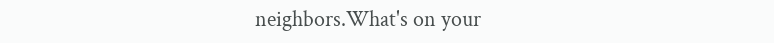neighbors.What's on your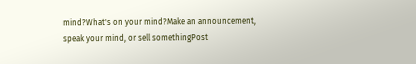mind?What's on your mind?Make an announcement, speak your mind, or sell somethingPost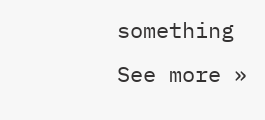something
See more »